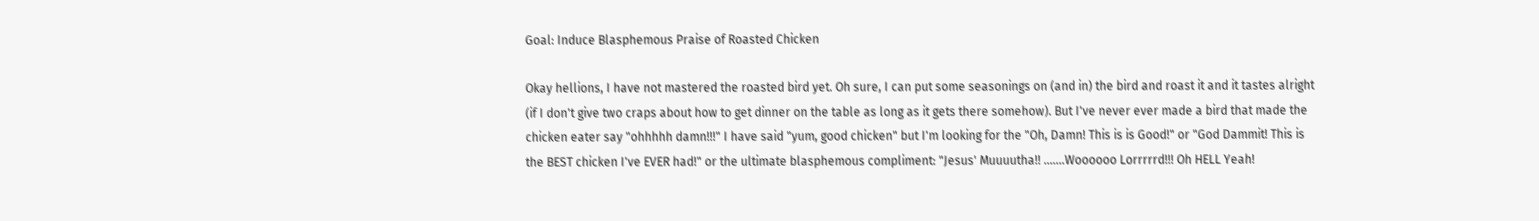Goal: Induce Blasphemous Praise of Roasted Chicken

Okay hellions, I have not mastered the roasted bird yet. Oh sure, I can put some seasonings on (and in) the bird and roast it and it tastes alright (if I don't give two craps about how to get dinner on the table as long as it gets there somehow). But I've never ever made a bird that made the chicken eater say "ohhhhh damn!!!" I have said "yum, good chicken" but I'm looking for the "Oh, Damn! This is is Good!" or "God Dammit! This is the BEST chicken I've EVER had!" or the ultimate blasphemous compliment: "Jesus' Muuuutha!! .......Woooooo Lorrrrrd!!! Oh HELL Yeah!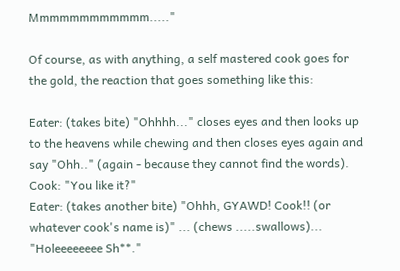Mmmmmmmmmmmm....."

Of course, as with anything, a self mastered cook goes for the gold, the reaction that goes something like this:

Eater: (takes bite) "Ohhhh..." closes eyes and then looks up to the heavens while chewing and then closes eyes again and say "Ohh.." (again - because they cannot find the words).
Cook: "You like it?"
Eater: (takes another bite) "Ohhh, GYAWD! Cook!! (or whatever cook's name is)" ... (chews .....swallows)... "Holeeeeeeee Sh**."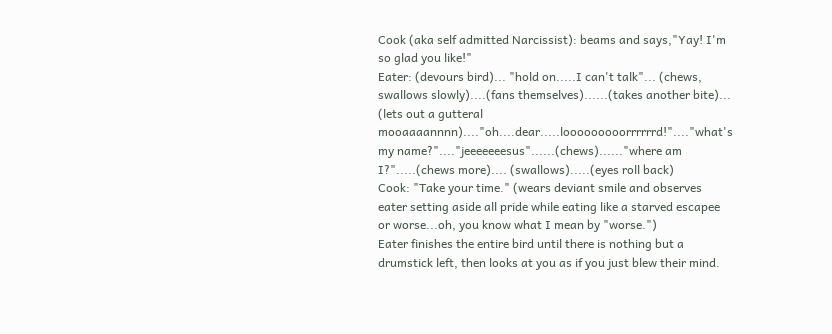Cook (aka self admitted Narcissist): beams and says,"Yay! I'm so glad you like!"
Eater: (devours bird)... "hold on.....I can't talk"... (chews, swallows slowly)....(fans themselves)......(takes another bite)... (lets out a gutteral mooaaaannnn)...."oh....dear.....looooooooorrrrrrd!"...."what's my name?"...."jeeeeeeesus"......(chews)......"where am I?".....(chews more).... (swallows).....(eyes roll back)
Cook: "Take your time." (wears deviant smile and observes eater setting aside all pride while eating like a starved escapee or worse...oh, you know what I mean by "worse.")
Eater finishes the entire bird until there is nothing but a drumstick left, then looks at you as if you just blew their mind.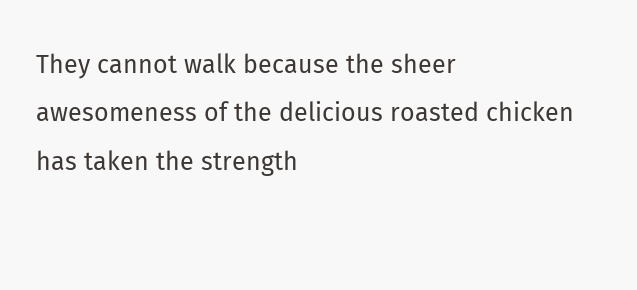They cannot walk because the sheer awesomeness of the delicious roasted chicken has taken the strength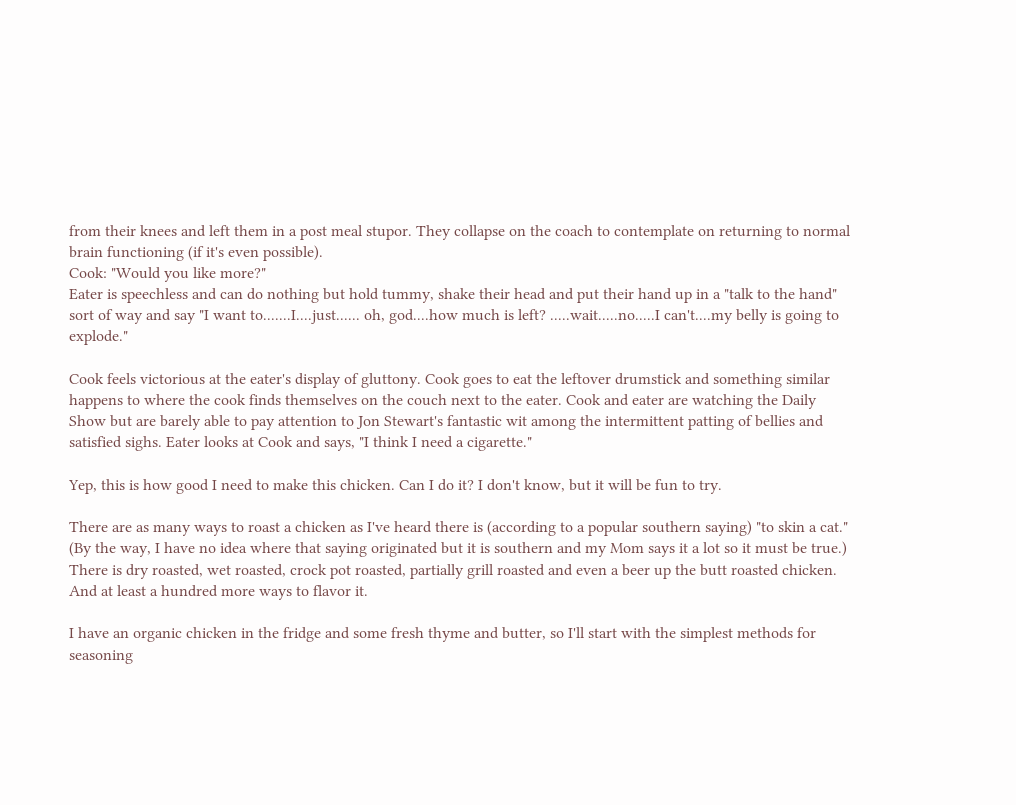from their knees and left them in a post meal stupor. They collapse on the coach to contemplate on returning to normal brain functioning (if it's even possible).
Cook: "Would you like more?"
Eater is speechless and can do nothing but hold tummy, shake their head and put their hand up in a "talk to the hand" sort of way and say "I want to.......I....just...... oh, god....how much is left? .....wait.....no.....I can't....my belly is going to explode."

Cook feels victorious at the eater's display of gluttony. Cook goes to eat the leftover drumstick and something similar happens to where the cook finds themselves on the couch next to the eater. Cook and eater are watching the Daily Show but are barely able to pay attention to Jon Stewart's fantastic wit among the intermittent patting of bellies and satisfied sighs. Eater looks at Cook and says, "I think I need a cigarette."

Yep, this is how good I need to make this chicken. Can I do it? I don't know, but it will be fun to try.

There are as many ways to roast a chicken as I've heard there is (according to a popular southern saying) "to skin a cat." (By the way, I have no idea where that saying originated but it is southern and my Mom says it a lot so it must be true.) There is dry roasted, wet roasted, crock pot roasted, partially grill roasted and even a beer up the butt roasted chicken. And at least a hundred more ways to flavor it.

I have an organic chicken in the fridge and some fresh thyme and butter, so I'll start with the simplest methods for seasoning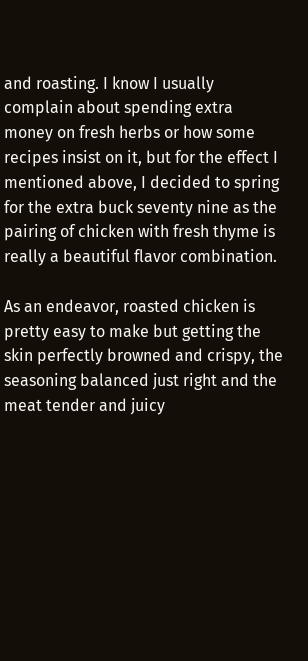and roasting. I know I usually complain about spending extra money on fresh herbs or how some recipes insist on it, but for the effect I mentioned above, I decided to spring for the extra buck seventy nine as the pairing of chicken with fresh thyme is really a beautiful flavor combination.

As an endeavor, roasted chicken is pretty easy to make but getting the skin perfectly browned and crispy, the seasoning balanced just right and the meat tender and juicy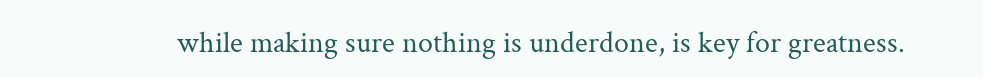while making sure nothing is underdone, is key for greatness.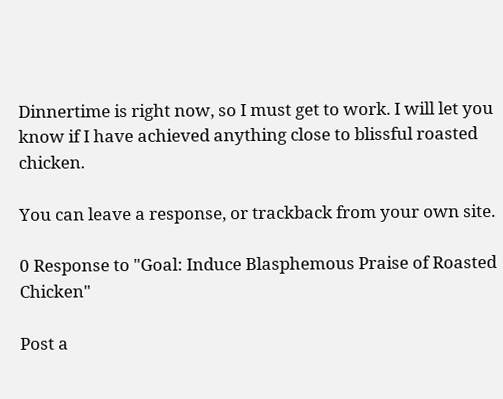Dinnertime is right now, so I must get to work. I will let you know if I have achieved anything close to blissful roasted chicken.

You can leave a response, or trackback from your own site.

0 Response to "Goal: Induce Blasphemous Praise of Roasted Chicken"

Post a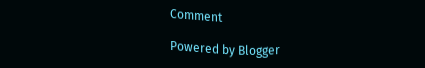Comment

Powered by Blogger